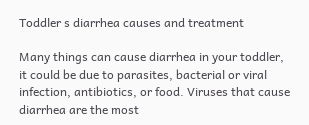Toddler s diarrhea causes and treatment

Many things can cause diarrhea in your toddler, it could be due to parasites, bacterial or viral infection, antibiotics, or food. Viruses that cause diarrhea are the most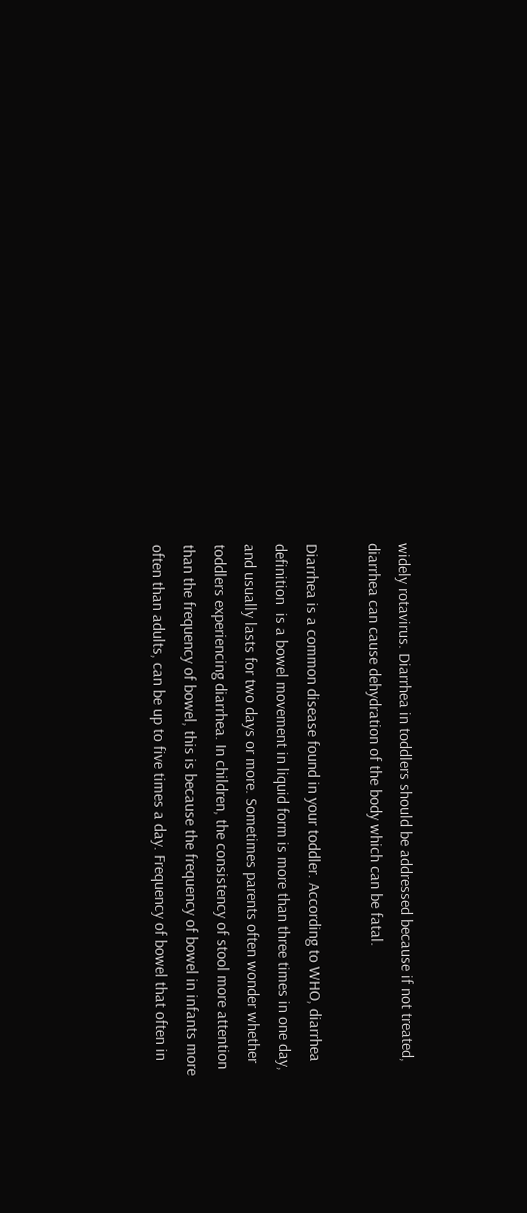widely rotavirus. Diarrhea in toddlers should be addressed because if not treated, diarrhea can cause dehydration of the body which can be fatal.

Diarrhea is a common disease found in your toddler. According to WHO, diarrhea definition  is a bowel movement in liquid form is more than three times in one day, and usually lasts for two days or more. Sometimes parents often wonder whether toddlers experiencing diarrhea. In children, the consistency of stool more attention than the frequency of bowel, this is because the frequency of bowel in infants more often than adults, can be up to five times a day. Frequency of bowel that often in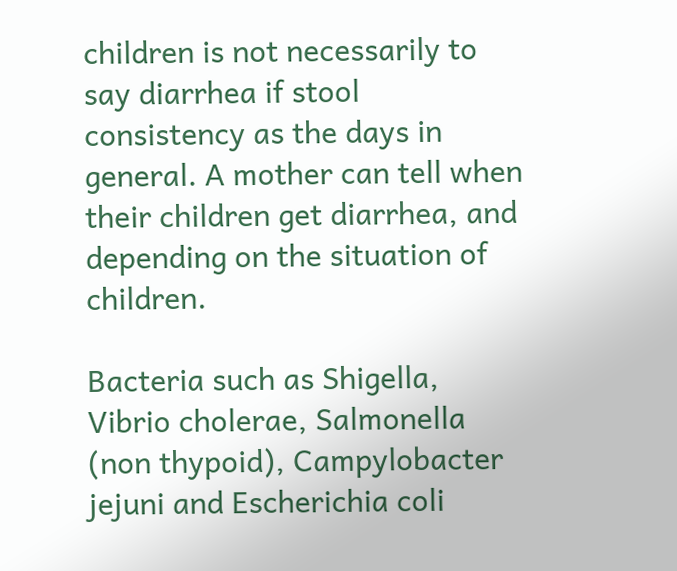children is not necessarily to say diarrhea if stool consistency as the days in general. A mother can tell when their children get diarrhea, and depending on the situation of children.

Bacteria such as Shigella, Vibrio cholerae, Salmonella (non thypoid), Campylobacter jejuni and Escherichia coli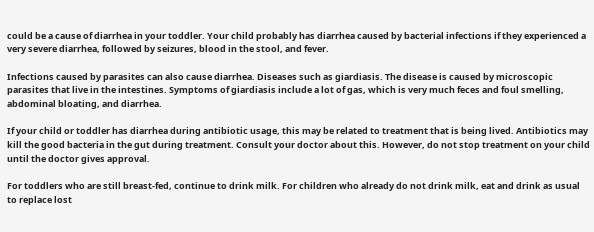could be a cause of diarrhea in your toddler. Your child probably has diarrhea caused by bacterial infections if they experienced a very severe diarrhea, followed by seizures, blood in the stool, and fever.

Infections caused by parasites can also cause diarrhea. Diseases such as giardiasis. The disease is caused by microscopic parasites that live in the intestines. Symptoms of giardiasis include a lot of gas, which is very much feces and foul smelling, abdominal bloating, and diarrhea.

If your child or toddler has diarrhea during antibiotic usage, this may be related to treatment that is being lived. Antibiotics may kill the good bacteria in the gut during treatment. Consult your doctor about this. However, do not stop treatment on your child until the doctor gives approval.

For toddlers who are still breast-fed, continue to drink milk. For children who already do not drink milk, eat and drink as usual to replace lost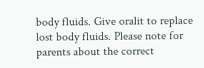body fluids. Give oralit to replace lost body fluids. Please note for parents about the correct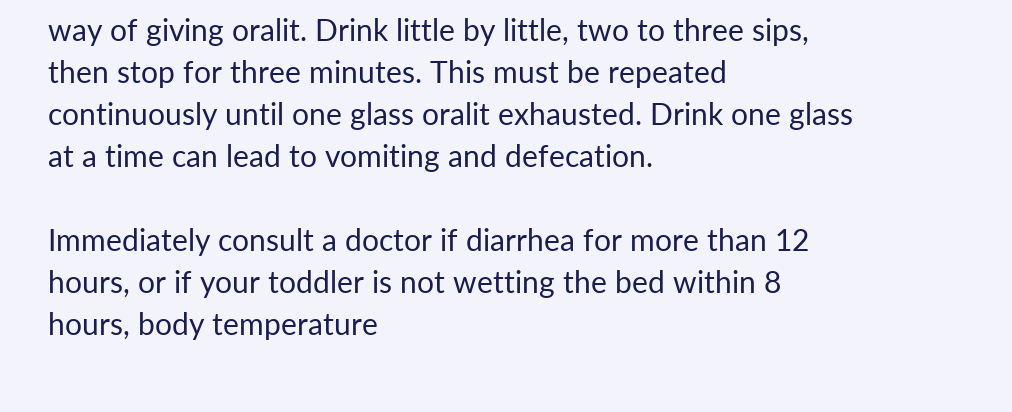way of giving oralit. Drink little by little, two to three sips, then stop for three minutes. This must be repeated continuously until one glass oralit exhausted. Drink one glass at a time can lead to vomiting and defecation.

Immediately consult a doctor if diarrhea for more than 12 hours, or if your toddler is not wetting the bed within 8 hours, body temperature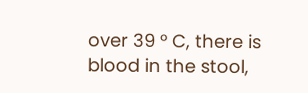over 39 ° C, there is blood in the stool,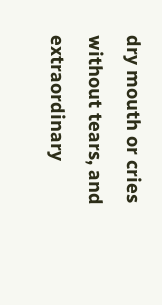dry mouth or cries without tears, and extraordinary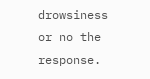drowsiness or no the response.